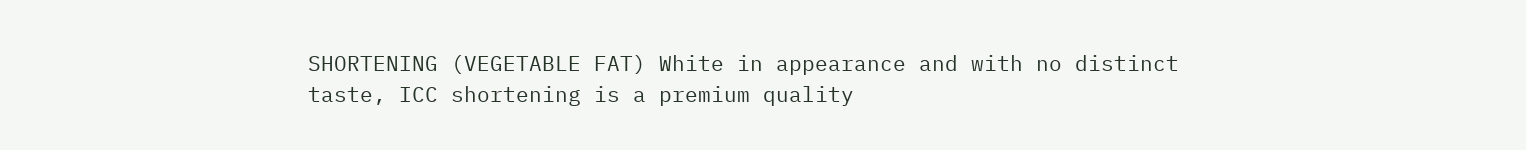SHORTENING (VEGETABLE FAT) White in appearance and with no distinct taste, ICC shortening is a premium quality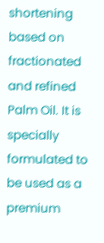shortening based on fractionated and refined Palm Oil. It is specially formulated to be used as a premium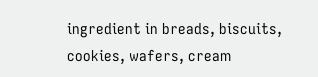ingredient in breads, biscuits, cookies, wafers, cream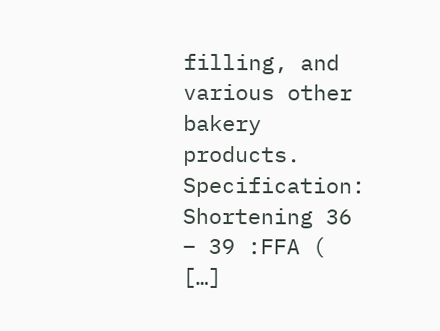filling, and various other bakery products. Specification: Shortening 36 – 39 :FFA ( […]